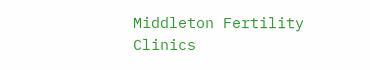Middleton Fertility Clinics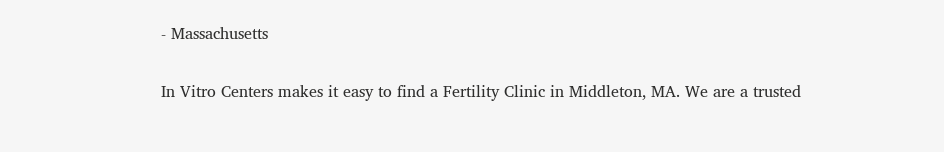- Massachusetts

In Vitro Centers makes it easy to find a Fertility Clinic in Middleton, MA. We are a trusted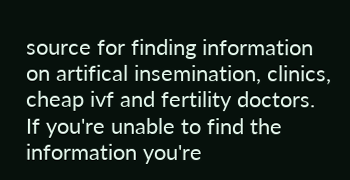source for finding information on artifical insemination, clinics, cheap ivf and fertility doctors. If you're unable to find the information you're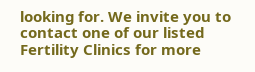looking for. We invite you to contact one of our listed Fertility Clinics for more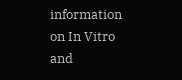information on In Vitro and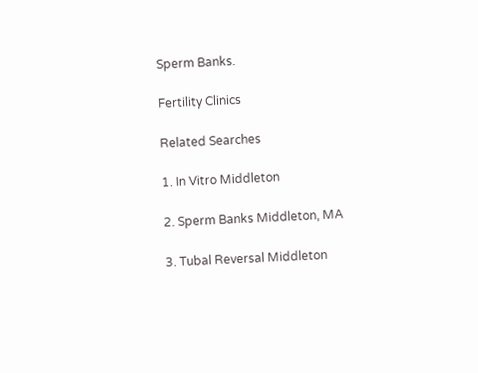Sperm Banks.

Fertility Clinics

Related Searches

1. In Vitro Middleton

2. Sperm Banks Middleton, MA

3. Tubal Reversal Middleton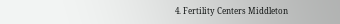4. Fertility Centers Middleton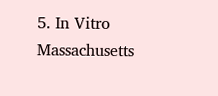5. In Vitro Massachusetts